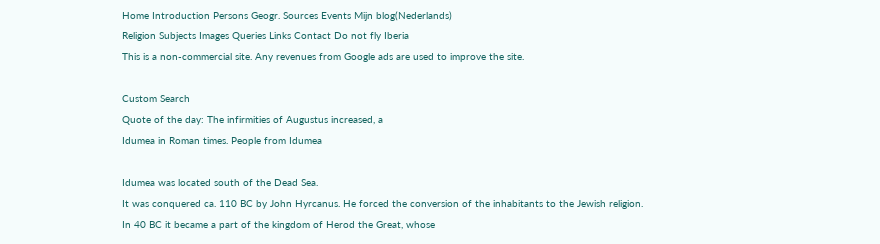Home Introduction Persons Geogr. Sources Events Mijn blog(Nederlands)
Religion Subjects Images Queries Links Contact Do not fly Iberia
This is a non-commercial site. Any revenues from Google ads are used to improve the site.

Custom Search
Quote of the day: The infirmities of Augustus increased, a
Idumea in Roman times. People from Idumea

Idumea was located south of the Dead Sea.
It was conquered ca. 110 BC by John Hyrcanus. He forced the conversion of the inhabitants to the Jewish religion.
In 40 BC it became a part of the kingdom of Herod the Great, whose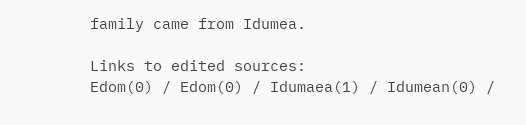family came from Idumea.

Links to edited sources:
Edom(0) / Edom(0) / Idumaea(1) / Idumean(0) /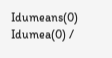Idumeans(0)
Idumea(0) /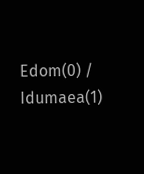Edom(0) / Idumaea(1)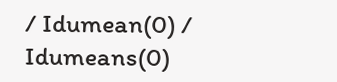/ Idumean(0) / Idumeans(0)